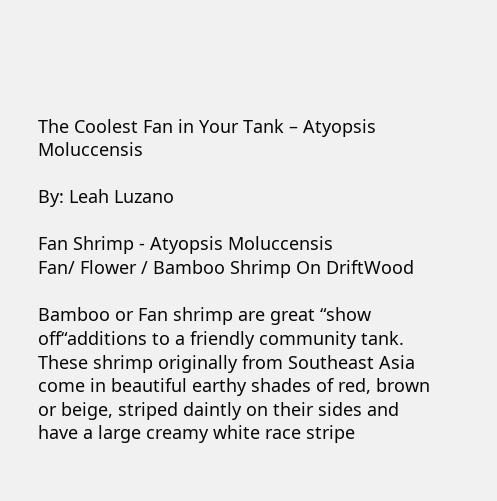The Coolest Fan in Your Tank – Atyopsis Moluccensis

By: Leah Luzano

Fan Shrimp - Atyopsis Moluccensis
Fan/ Flower / Bamboo Shrimp On DriftWood

Bamboo or Fan shrimp are great “show off“additions to a friendly community tank. These shrimp originally from Southeast Asia come in beautiful earthy shades of red, brown or beige, striped daintly on their sides and have a large creamy white race stripe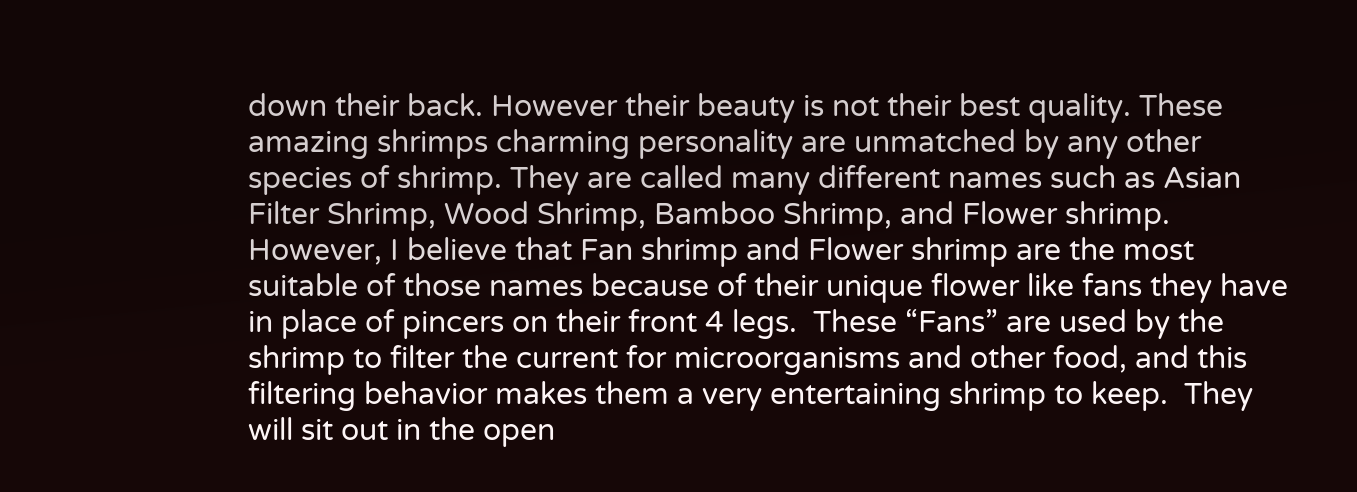down their back. However their beauty is not their best quality. These amazing shrimps charming personality are unmatched by any other species of shrimp. They are called many different names such as Asian Filter Shrimp, Wood Shrimp, Bamboo Shrimp, and Flower shrimp. However, I believe that Fan shrimp and Flower shrimp are the most suitable of those names because of their unique flower like fans they have in place of pincers on their front 4 legs.  These “Fans” are used by the shrimp to filter the current for microorganisms and other food, and this filtering behavior makes them a very entertaining shrimp to keep.  They will sit out in the open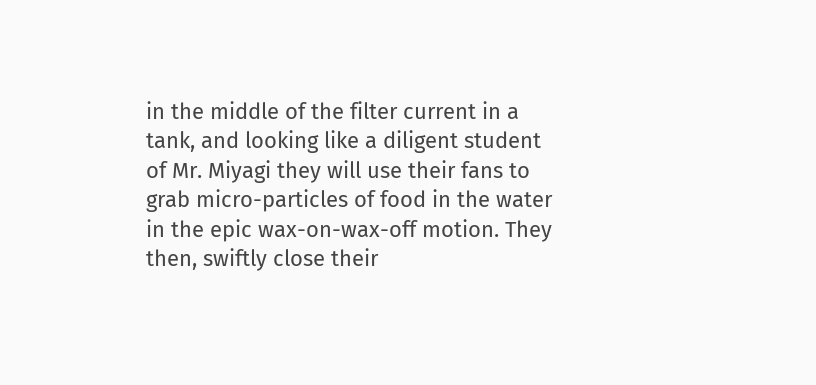in the middle of the filter current in a tank, and looking like a diligent student of Mr. Miyagi they will use their fans to grab micro-particles of food in the water in the epic wax-on-wax-off motion. They then, swiftly close their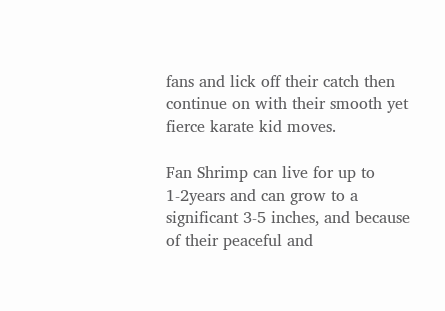fans and lick off their catch then continue on with their smooth yet fierce karate kid moves.

Fan Shrimp can live for up to 1-2years and can grow to a significant 3-5 inches, and because of their peaceful and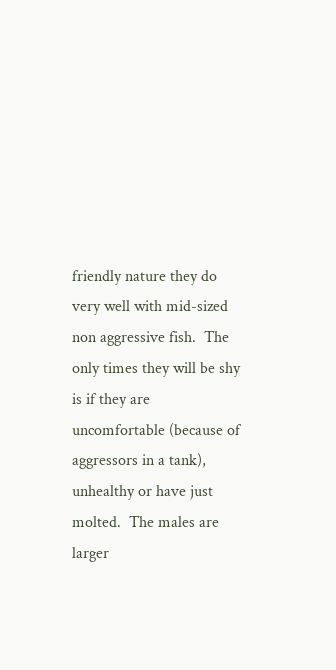friendly nature they do very well with mid-sized non aggressive fish.  The only times they will be shy is if they are uncomfortable (because of aggressors in a tank), unhealthy or have just molted.  The males are larger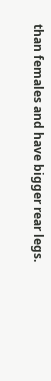than females and have bigger rear legs.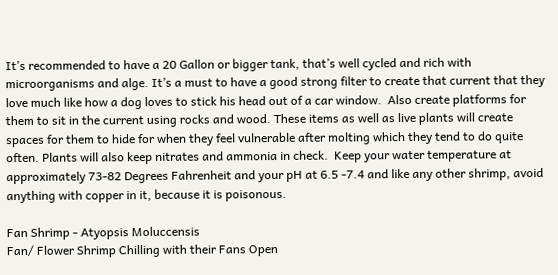It’s recommended to have a 20 Gallon or bigger tank, that’s well cycled and rich with microorganisms and alge. It’s a must to have a good strong filter to create that current that they love much like how a dog loves to stick his head out of a car window.  Also create platforms for them to sit in the current using rocks and wood. These items as well as live plants will create spaces for them to hide for when they feel vulnerable after molting which they tend to do quite often. Plants will also keep nitrates and ammonia in check.  Keep your water temperature at approximately 73-82 Degrees Fahrenheit and your pH at 6.5 -7.4 and like any other shrimp, avoid anything with copper in it, because it is poisonous.

Fan Shrimp - Atyopsis Moluccensis
Fan/ Flower Shrimp Chilling with their Fans Open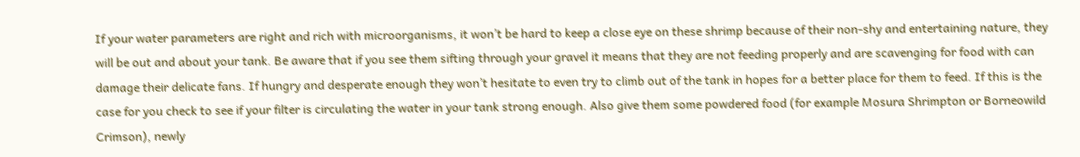If your water parameters are right and rich with microorganisms, it won’t be hard to keep a close eye on these shrimp because of their non-shy and entertaining nature, they will be out and about your tank. Be aware that if you see them sifting through your gravel it means that they are not feeding properly and are scavenging for food with can damage their delicate fans. If hungry and desperate enough they won’t hesitate to even try to climb out of the tank in hopes for a better place for them to feed. If this is the case for you check to see if your filter is circulating the water in your tank strong enough. Also give them some powdered food (for example Mosura Shrimpton or Borneowild Crimson), newly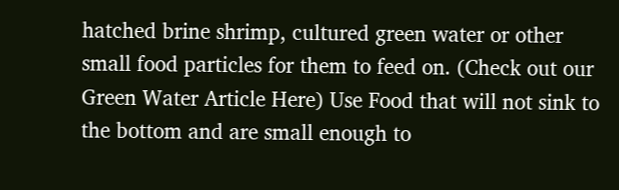hatched brine shrimp, cultured green water or other small food particles for them to feed on. (Check out our Green Water Article Here) Use Food that will not sink to the bottom and are small enough to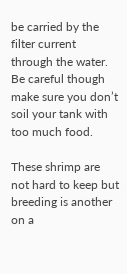be carried by the filter current through the water. Be careful though make sure you don’t soil your tank with too much food.

These shrimp are not hard to keep but breeding is another on a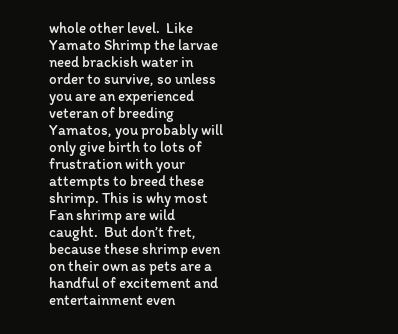whole other level.  Like Yamato Shrimp the larvae need brackish water in order to survive, so unless you are an experienced veteran of breeding Yamatos, you probably will only give birth to lots of frustration with your attempts to breed these shrimp. This is why most Fan shrimp are wild caught.  But don’t fret, because these shrimp even on their own as pets are a handful of excitement and entertainment even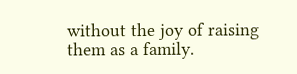without the joy of raising them as a family.